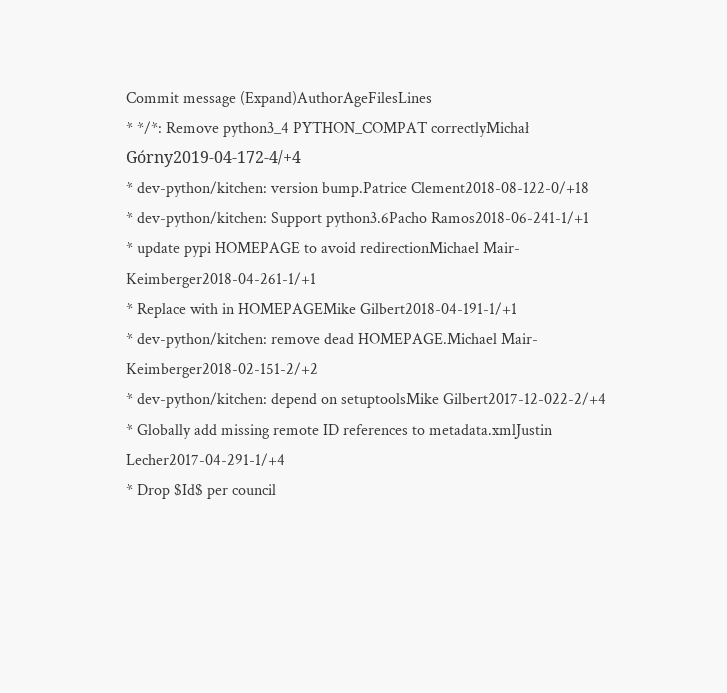Commit message (Expand)AuthorAgeFilesLines
* */*: Remove python3_4 PYTHON_COMPAT correctlyMichał Górny2019-04-172-4/+4
* dev-python/kitchen: version bump.Patrice Clement2018-08-122-0/+18
* dev-python/kitchen: Support python3.6Pacho Ramos2018-06-241-1/+1
* update pypi HOMEPAGE to avoid redirectionMichael Mair-Keimberger2018-04-261-1/+1
* Replace with in HOMEPAGEMike Gilbert2018-04-191-1/+1
* dev-python/kitchen: remove dead HOMEPAGE.Michael Mair-Keimberger2018-02-151-2/+2
* dev-python/kitchen: depend on setuptoolsMike Gilbert2017-12-022-2/+4
* Globally add missing remote ID references to metadata.xmlJustin Lecher2017-04-291-1/+4
* Drop $Id$ per council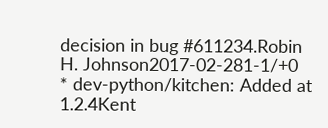decision in bug #611234.Robin H. Johnson2017-02-281-1/+0
* dev-python/kitchen: Added at 1.2.4Kent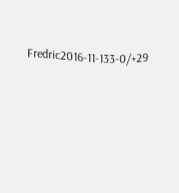Fredric2016-11-133-0/+29